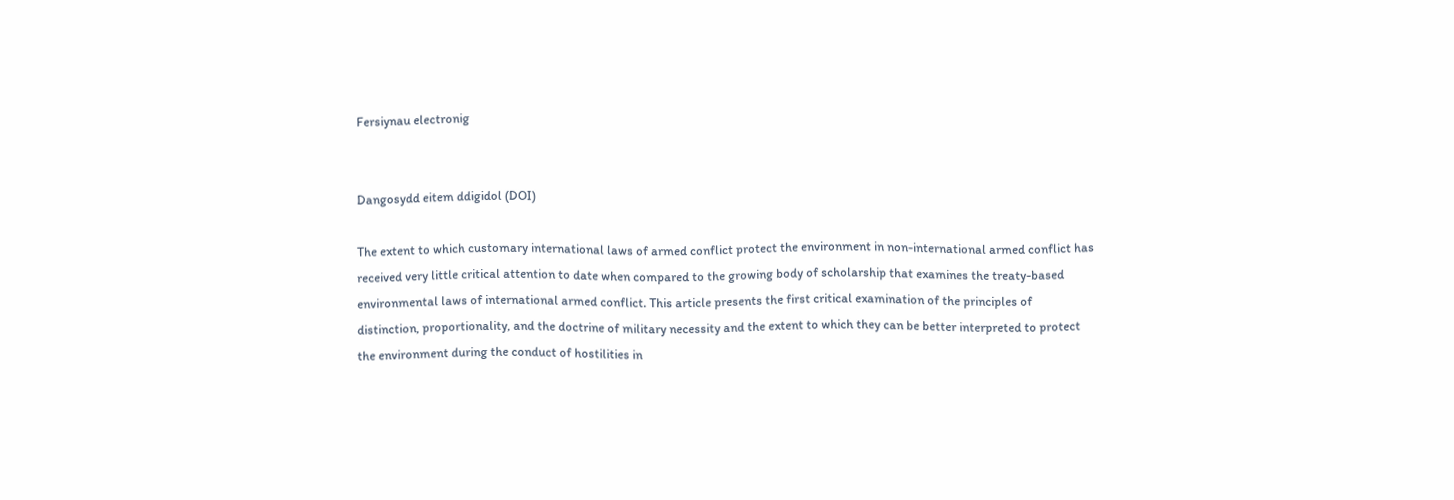Fersiynau electronig


Dangosydd eitem ddigidol (DOI)

The extent to which customary international laws of armed conflict protect the environment in non-international armed conflict has received very little critical attention to date when compared to the growing body of scholarship that examines the treaty-based environmental laws of international armed conflict. This article presents the first critical examination of the principles of distinction, proportionality, and the doctrine of military necessity and the extent to which they can be better interpreted to protect the environment during the conduct of hostilities in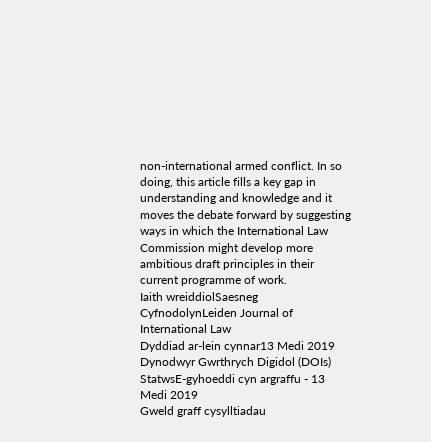non-international armed conflict. In so doing, this article fills a key gap in understanding and knowledge and it moves the debate forward by suggesting ways in which the International Law Commission might develop more ambitious draft principles in their current programme of work.
Iaith wreiddiolSaesneg
CyfnodolynLeiden Journal of International Law
Dyddiad ar-lein cynnar13 Medi 2019
Dynodwyr Gwrthrych Digidol (DOIs)
StatwsE-gyhoeddi cyn argraffu - 13 Medi 2019
Gweld graff cysylltiadau